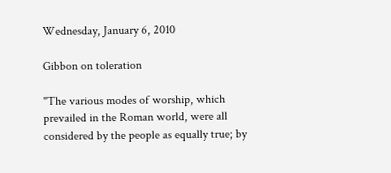Wednesday, January 6, 2010

Gibbon on toleration

"The various modes of worship, which prevailed in the Roman world, were all considered by the people as equally true; by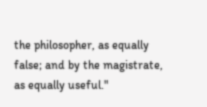the philosopher, as equally false; and by the magistrate, as equally useful."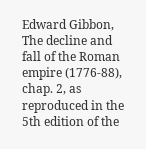Edward Gibbon, The decline and fall of the Roman empire (1776-88), chap. 2, as reproduced in the 5th edition of the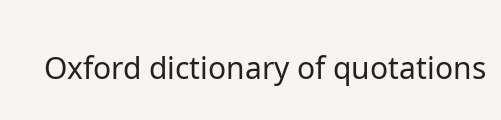Oxford dictionary of quotations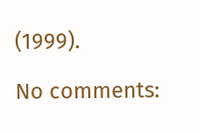(1999).

No comments: